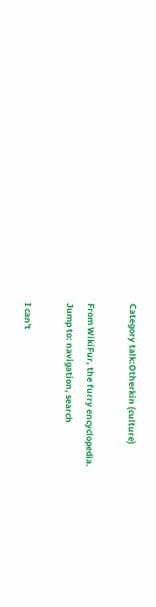Category talk:Otherkin (culture)

From WikiFur, the furry encyclopedia.
Jump to: navigation, search

I can't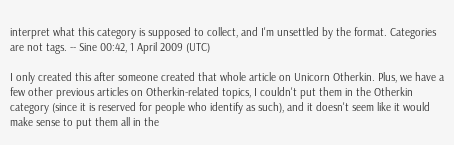interpret what this category is supposed to collect, and I'm unsettled by the format. Categories are not tags. -- Sine 00:42, 1 April 2009 (UTC)

I only created this after someone created that whole article on Unicorn Otherkin. Plus, we have a few other previous articles on Otherkin-related topics, I couldn't put them in the Otherkin category (since it is reserved for people who identify as such), and it doesn't seem like it would make sense to put them all in the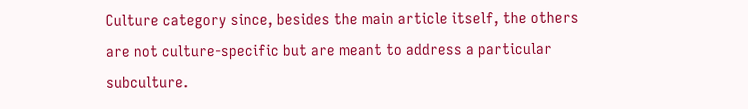Culture category since, besides the main article itself, the others are not culture-specific but are meant to address a particular subculture.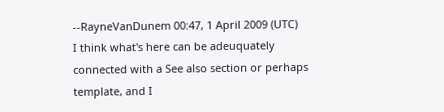--RayneVanDunem 00:47, 1 April 2009 (UTC)
I think what's here can be adeuquately connected with a See also section or perhaps template, and I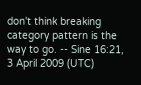don't think breaking category pattern is the way to go. -- Sine 16:21, 3 April 2009 (UTC)